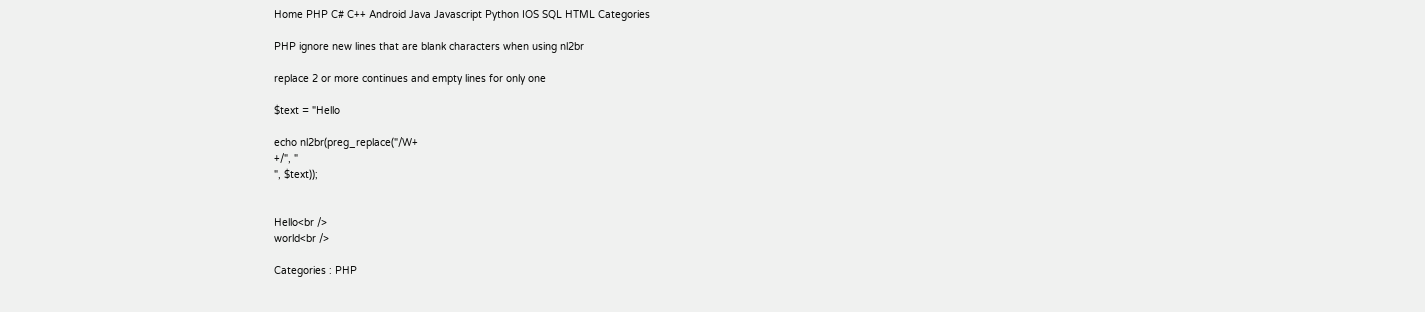Home PHP C# C++ Android Java Javascript Python IOS SQL HTML Categories

PHP ignore new lines that are blank characters when using nl2br

replace 2 or more continues and empty lines for only one

$text = "Hello

echo nl2br(preg_replace("/W+
+/", "
", $text));


Hello<br />
world<br />

Categories : PHP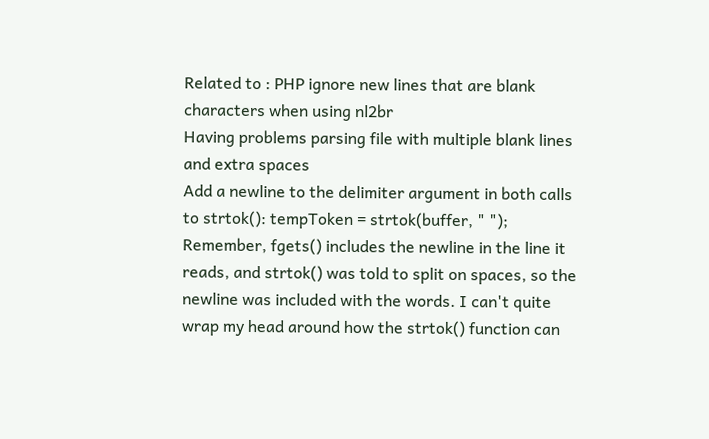Related to : PHP ignore new lines that are blank characters when using nl2br
Having problems parsing file with multiple blank lines and extra spaces
Add a newline to the delimiter argument in both calls to strtok(): tempToken = strtok(buffer, " "); Remember, fgets() includes the newline in the line it reads, and strtok() was told to split on spaces, so the newline was included with the words. I can't quite wrap my head around how the strtok() function can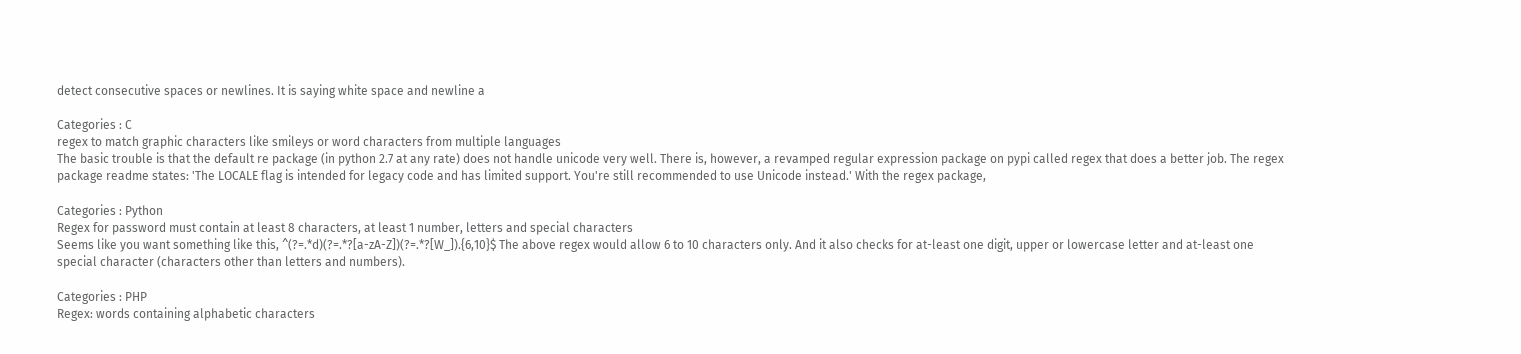detect consecutive spaces or newlines. It is saying white space and newline a

Categories : C
regex to match graphic characters like smileys or word characters from multiple languages
The basic trouble is that the default re package (in python 2.7 at any rate) does not handle unicode very well. There is, however, a revamped regular expression package on pypi called regex that does a better job. The regex package readme states: 'The LOCALE flag is intended for legacy code and has limited support. You're still recommended to use Unicode instead.' With the regex package,

Categories : Python
Regex for password must contain at least 8 characters, at least 1 number, letters and special characters
Seems like you want something like this, ^(?=.*d)(?=.*?[a-zA-Z])(?=.*?[W_]).{6,10}$ The above regex would allow 6 to 10 characters only. And it also checks for at-least one digit, upper or lowercase letter and at-least one special character (characters other than letters and numbers).

Categories : PHP
Regex: words containing alphabetic characters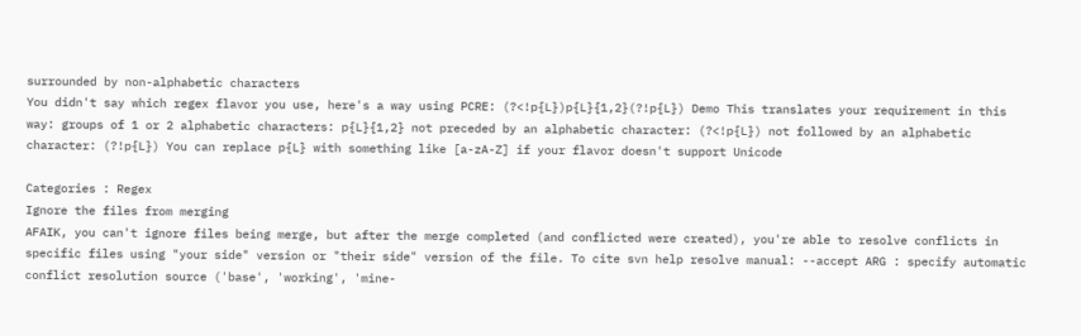surrounded by non-alphabetic characters
You didn't say which regex flavor you use, here's a way using PCRE: (?<!p{L})p{L}{1,2}(?!p{L}) Demo This translates your requirement in this way: groups of 1 or 2 alphabetic characters: p{L}{1,2} not preceded by an alphabetic character: (?<!p{L}) not followed by an alphabetic character: (?!p{L}) You can replace p{L} with something like [a-zA-Z] if your flavor doesn't support Unicode

Categories : Regex
Ignore the files from merging
AFAIK, you can't ignore files being merge, but after the merge completed (and conflicted were created), you're able to resolve conflicts in specific files using "your side" version or "their side" version of the file. To cite svn help resolve manual: --accept ARG : specify automatic conflict resolution source ('base', 'working', 'mine-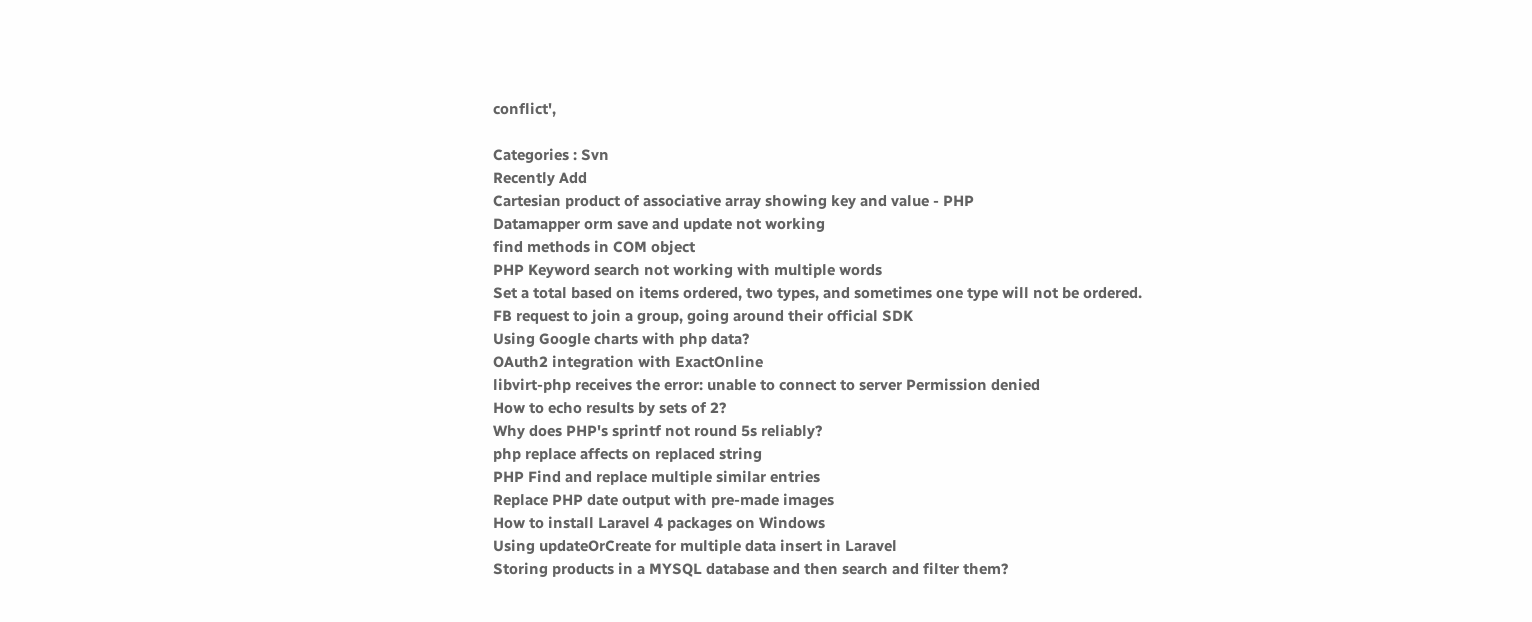conflict',

Categories : Svn
Recently Add
Cartesian product of associative array showing key and value - PHP
Datamapper orm save and update not working
find methods in COM object
PHP Keyword search not working with multiple words
Set a total based on items ordered, two types, and sometimes one type will not be ordered.
FB request to join a group, going around their official SDK
Using Google charts with php data?
OAuth2 integration with ExactOnline
libvirt-php receives the error: unable to connect to server Permission denied
How to echo results by sets of 2?
Why does PHP's sprintf not round 5s reliably?
php replace affects on replaced string
PHP Find and replace multiple similar entries
Replace PHP date output with pre-made images
How to install Laravel 4 packages on Windows
Using updateOrCreate for multiple data insert in Laravel
Storing products in a MYSQL database and then search and filter them?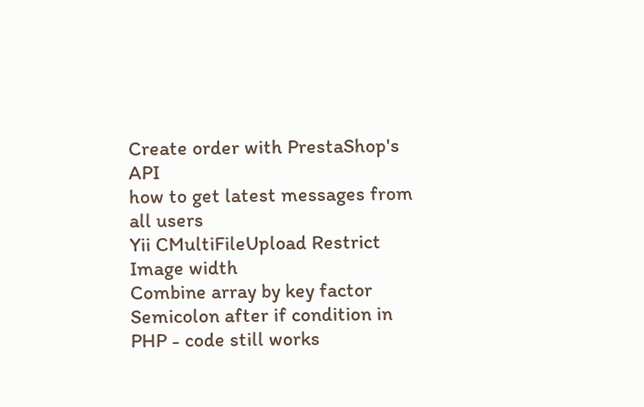Create order with PrestaShop's API
how to get latest messages from all users
Yii CMultiFileUpload Restrict Image width
Combine array by key factor
Semicolon after if condition in PHP - code still works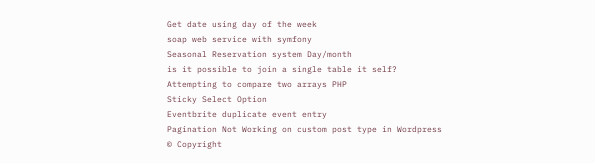Get date using day of the week
soap web service with symfony
Seasonal Reservation system Day/month
is it possible to join a single table it self?
Attempting to compare two arrays PHP
Sticky Select Option
Eventbrite duplicate event entry
Pagination Not Working on custom post type in Wordpress
© Copyright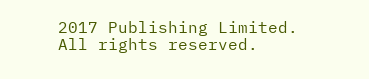2017 Publishing Limited. All rights reserved.